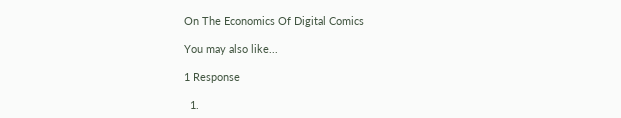On The Economics Of Digital Comics

You may also like...

1 Response

  1.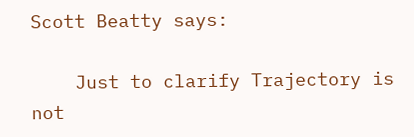Scott Beatty says:

    Just to clarify Trajectory is not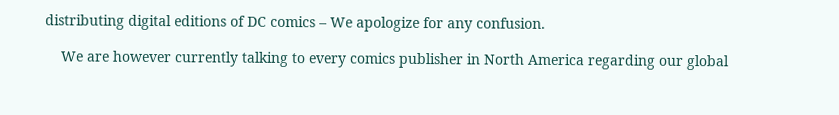distributing digital editions of DC comics – We apologize for any confusion.

    We are however currently talking to every comics publisher in North America regarding our global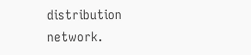distribution network.